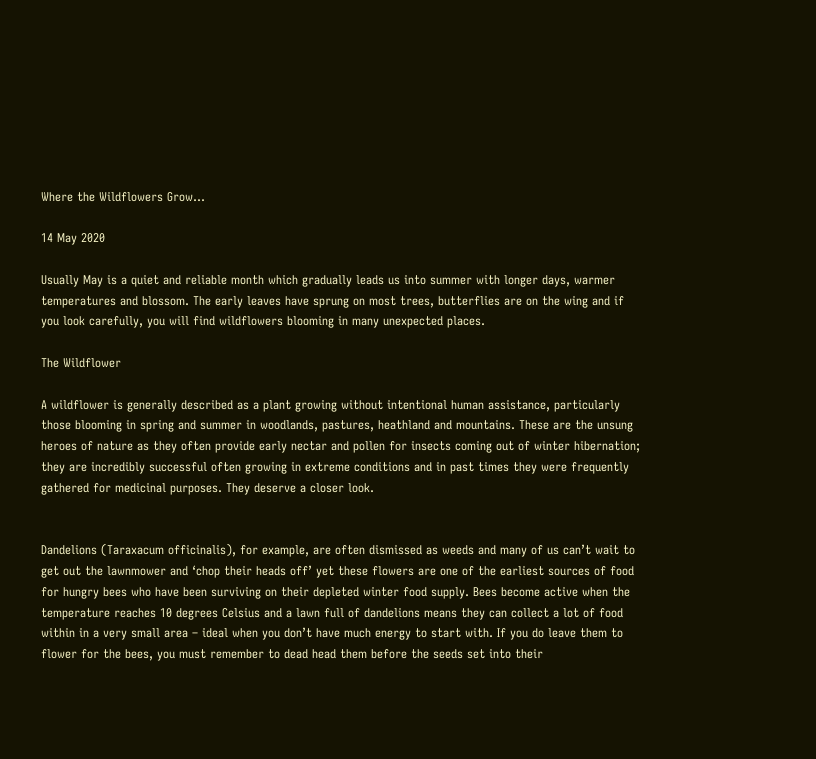Where the Wildflowers Grow…

14 May 2020

Usually May is a quiet and reliable month which gradually leads us into summer with longer days, warmer temperatures and blossom. The early leaves have sprung on most trees, butterflies are on the wing and if you look carefully, you will find wildflowers blooming in many unexpected places.

The Wildflower

A wildflower is generally described as a plant growing without intentional human assistance, particularly those blooming in spring and summer in woodlands, pastures, heathland and mountains. These are the unsung heroes of nature as they often provide early nectar and pollen for insects coming out of winter hibernation; they are incredibly successful often growing in extreme conditions and in past times they were frequently gathered for medicinal purposes. They deserve a closer look.


Dandelions (Taraxacum officinalis), for example, are often dismissed as weeds and many of us can’t wait to get out the lawnmower and ‘chop their heads off’ yet these flowers are one of the earliest sources of food for hungry bees who have been surviving on their depleted winter food supply. Bees become active when the temperature reaches 10 degrees Celsius and a lawn full of dandelions means they can collect a lot of food within in a very small area – ideal when you don’t have much energy to start with. If you do leave them to flower for the bees, you must remember to dead head them before the seeds set into their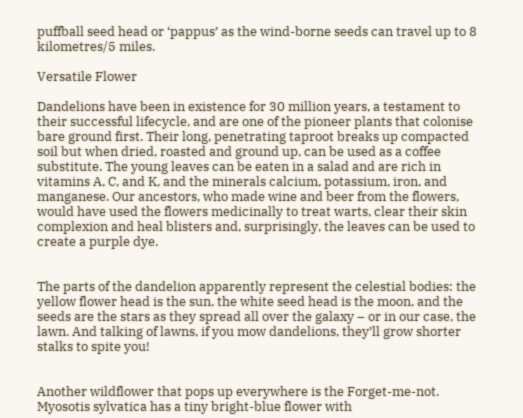puffball seed head or ‘pappus’ as the wind-borne seeds can travel up to 8 kilometres/5 miles.

Versatile Flower

Dandelions have been in existence for 30 million years, a testament to their successful lifecycle, and are one of the pioneer plants that colonise bare ground first. Their long, penetrating taproot breaks up compacted soil but when dried, roasted and ground up, can be used as a coffee substitute. The young leaves can be eaten in a salad and are rich in vitamins A, C, and K, and the minerals calcium, potassium, iron, and manganese. Our ancestors, who made wine and beer from the flowers, would have used the flowers medicinally to treat warts, clear their skin complexion and heal blisters and, surprisingly, the leaves can be used to create a purple dye.


The parts of the dandelion apparently represent the celestial bodies: the yellow flower head is the sun, the white seed head is the moon, and the seeds are the stars as they spread all over the galaxy – or in our case, the lawn. And talking of lawns, if you mow dandelions, they’ll grow shorter stalks to spite you!


Another wildflower that pops up everywhere is the Forget-me-not. Myosotis sylvatica has a tiny bright-blue flower with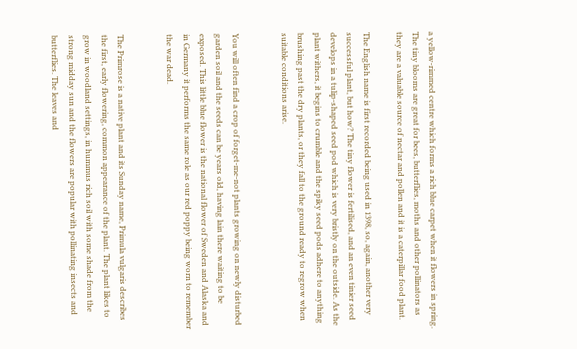a yellow-rimmed centre which forms a rich blue carpet when it flowers in spring. The tiny blooms are great for bees, butterflies, moths and other pollinators as they are a valuable source of nectar and pollen and it is a caterpillar food plant.

The English name is first recorded being used in 1398, so, again, another very successful plant, but how? The tiny flower is fertilised, and an even tinier seed develops in a tulip-shaped seed pod which is very bristly on the outside. As the plant withers, it begins to crumble and the spiky seed pods adhere to anything brushing past the dry plants, or they fall to the ground ready to regrow when suitable conditions arise.


You will often find a crop of forget-me-not plants growing on newly disturbed garden soil and the seeds can be years old, having lain there waiting to be exposed. This little blue flower is the national flower of Sweden and Alaska and in Germany it performs the same role as our red poppy being worn to remember the war dead.


The Primrose is a native plant and its Sunday name, Primula vulgaris describes the first, early flowering, common appearance of the plant. The plant likes to grow in woodland settings, in hummus rich soil with some shade from the strong midday sun and the flowers are popular with pollinating insects and butterflies. The leaves and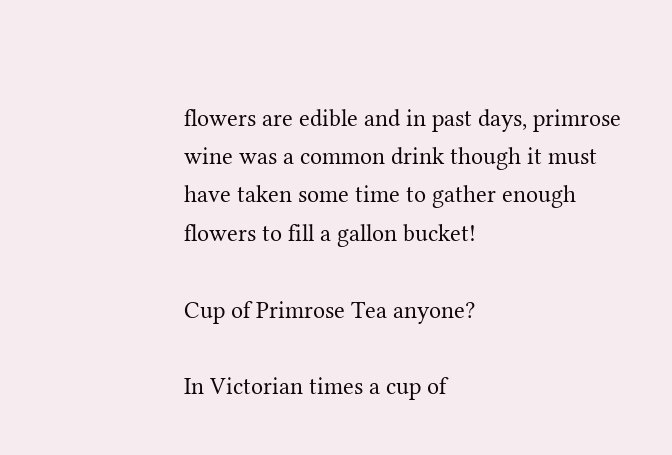flowers are edible and in past days, primrose wine was a common drink though it must have taken some time to gather enough flowers to fill a gallon bucket!

Cup of Primrose Tea anyone?

In Victorian times a cup of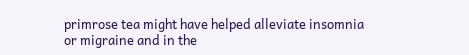primrose tea might have helped alleviate insomnia or migraine and in the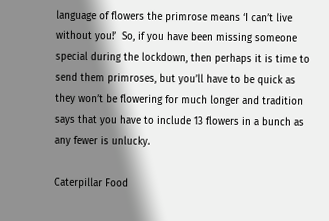language of flowers the primrose means ‘I can’t live without you!’  So, if you have been missing someone special during the lockdown, then perhaps it is time to send them primroses, but you’ll have to be quick as they won’t be flowering for much longer and tradition says that you have to include 13 flowers in a bunch as any fewer is unlucky.

Caterpillar Food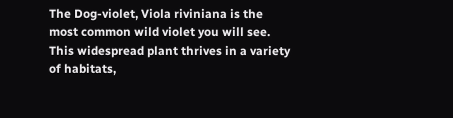The Dog-violet, Viola riviniana is the most common wild violet you will see. This widespread plant thrives in a variety of habitats,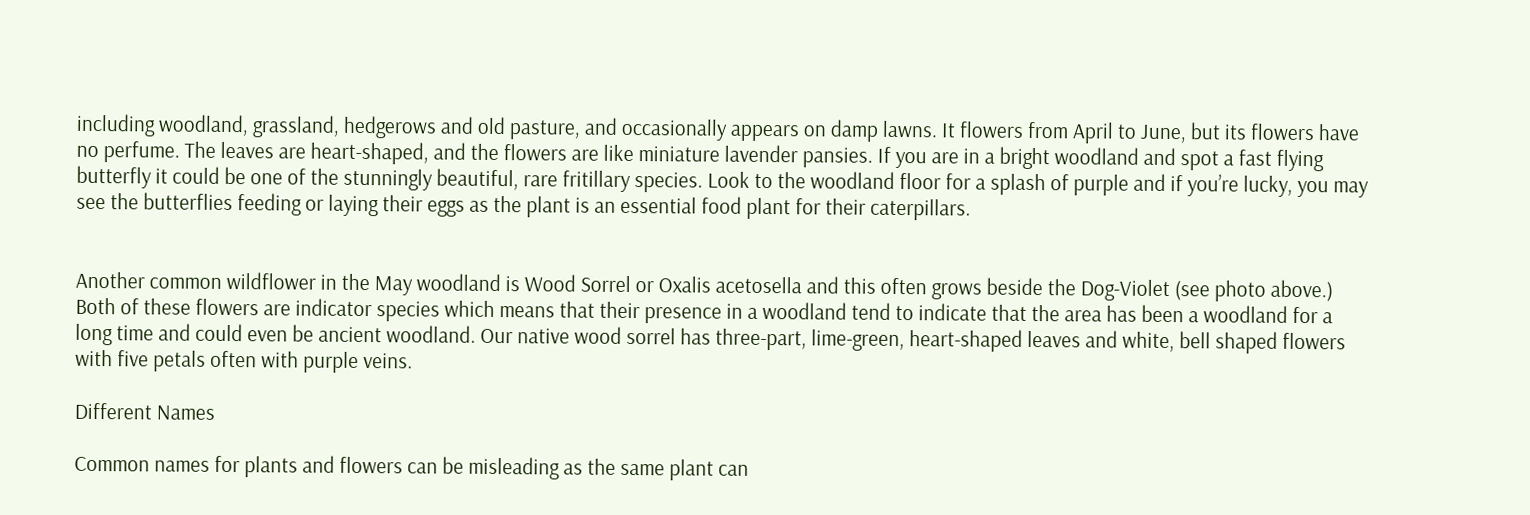including woodland, grassland, hedgerows and old pasture, and occasionally appears on damp lawns. It flowers from April to June, but its flowers have no perfume. The leaves are heart-shaped, and the flowers are like miniature lavender pansies. If you are in a bright woodland and spot a fast flying butterfly it could be one of the stunningly beautiful, rare fritillary species. Look to the woodland floor for a splash of purple and if you’re lucky, you may see the butterflies feeding or laying their eggs as the plant is an essential food plant for their caterpillars.


Another common wildflower in the May woodland is Wood Sorrel or Oxalis acetosella and this often grows beside the Dog-Violet (see photo above.) Both of these flowers are indicator species which means that their presence in a woodland tend to indicate that the area has been a woodland for a long time and could even be ancient woodland. Our native wood sorrel has three-part, lime-green, heart-shaped leaves and white, bell shaped flowers with five petals often with purple veins.

Different Names

Common names for plants and flowers can be misleading as the same plant can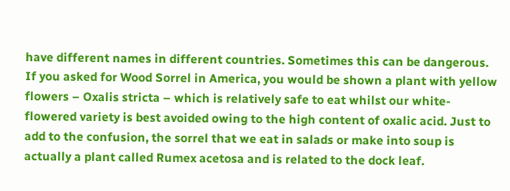have different names in different countries. Sometimes this can be dangerous.  If you asked for Wood Sorrel in America, you would be shown a plant with yellow flowers – Oxalis stricta – which is relatively safe to eat whilst our white-flowered variety is best avoided owing to the high content of oxalic acid. Just to add to the confusion, the sorrel that we eat in salads or make into soup is actually a plant called Rumex acetosa and is related to the dock leaf.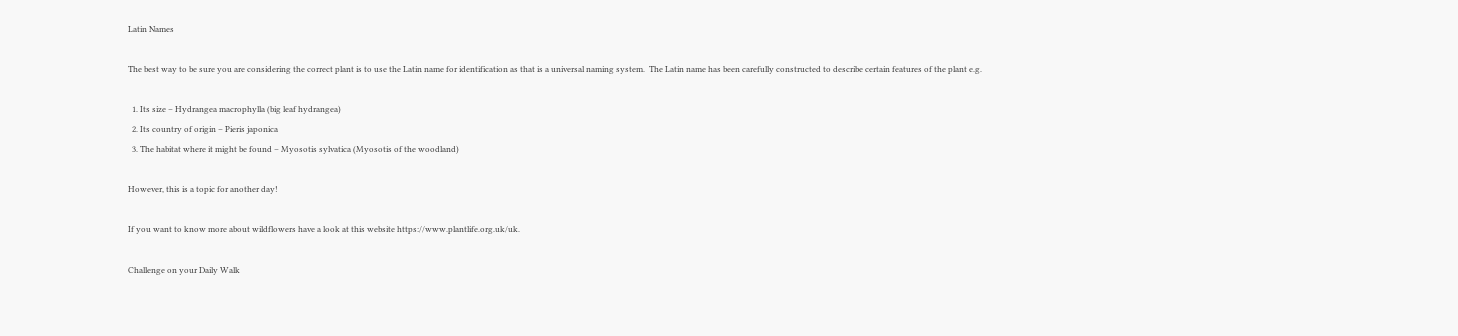Latin Names

The best way to be sure you are considering the correct plant is to use the Latin name for identification as that is a universal naming system.  The Latin name has been carefully constructed to describe certain features of the plant e.g.

  1. Its size – Hydrangea macrophylla (big leaf hydrangea)
  2. Its country of origin – Pieris japonica
  3. The habitat where it might be found – Myosotis sylvatica (Myosotis of the woodland)

However, this is a topic for another day!

If you want to know more about wildflowers have a look at this website https://www.plantlife.org.uk/uk.

Challenge on your Daily Walk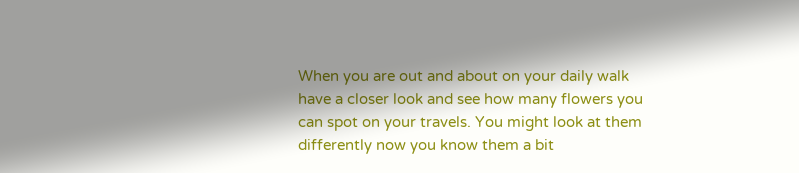When you are out and about on your daily walk have a closer look and see how many flowers you can spot on your travels. You might look at them differently now you know them a bit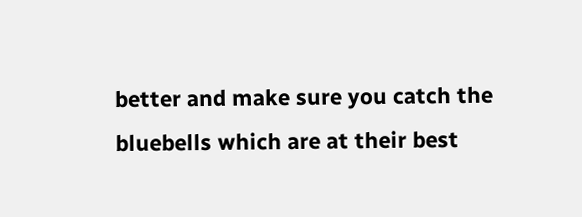better and make sure you catch the bluebells which are at their best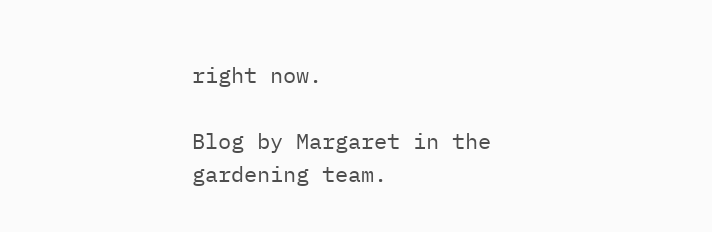right now.

Blog by Margaret in the gardening team.